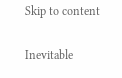Skip to content

Inevitable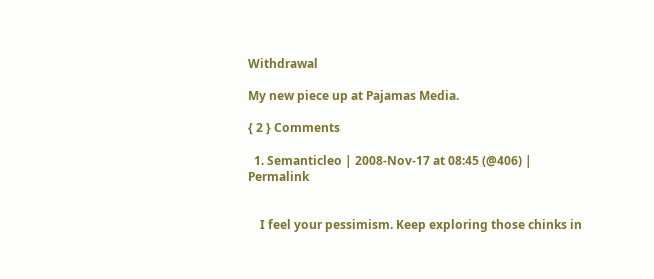Withdrawal

My new piece up at Pajamas Media.

{ 2 } Comments

  1. Semanticleo | 2008-Nov-17 at 08:45 (@406) | Permalink


    I feel your pessimism. Keep exploring those chinks in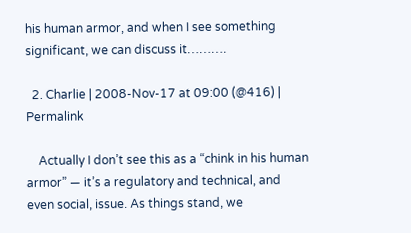his human armor, and when I see something significant, we can discuss it……….

  2. Charlie | 2008-Nov-17 at 09:00 (@416) | Permalink

    Actually I don’t see this as a “chink in his human armor” — it’s a regulatory and technical, and even social, issue. As things stand, we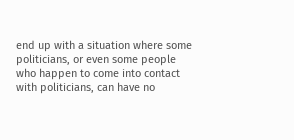end up with a situation where some politicians, or even some people who happen to come into contact with politicians, can have no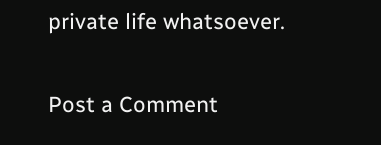private life whatsoever.

Post a Comment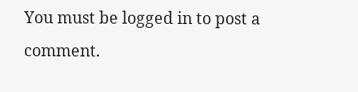You must be logged in to post a comment.